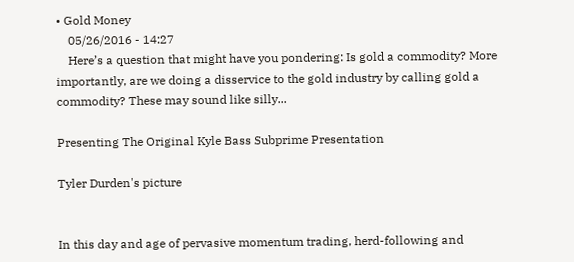• Gold Money
    05/26/2016 - 14:27
    Here’s a question that might have you pondering: Is gold a commodity? More importantly, are we doing a disservice to the gold industry by calling gold a commodity? These may sound like silly...

Presenting The Original Kyle Bass Subprime Presentation

Tyler Durden's picture


In this day and age of pervasive momentum trading, herd-following and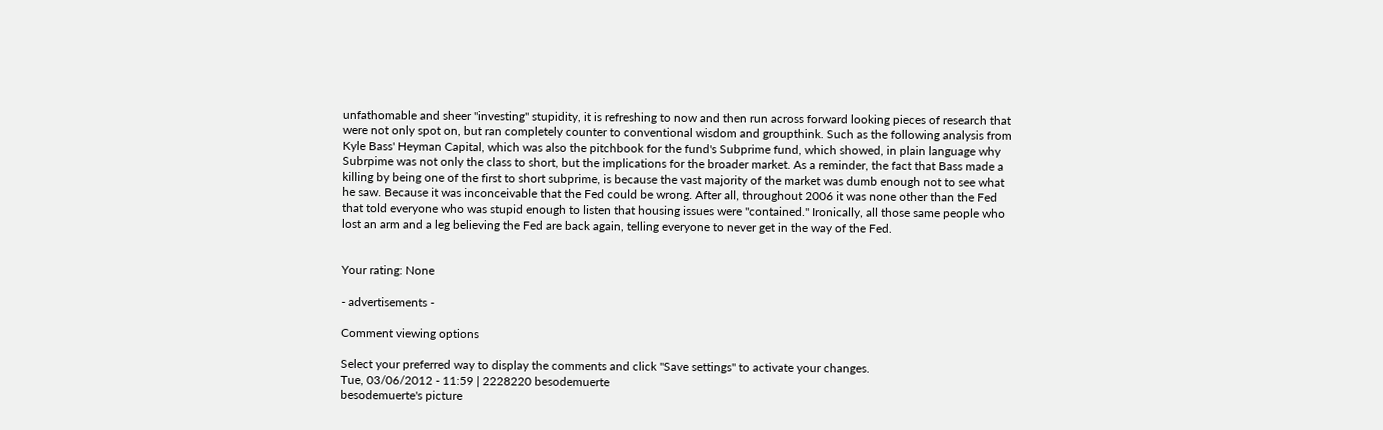unfathomable and sheer "investing" stupidity, it is refreshing to now and then run across forward looking pieces of research that were not only spot on, but ran completely counter to conventional wisdom and groupthink. Such as the following analysis from Kyle Bass' Heyman Capital, which was also the pitchbook for the fund's Subprime fund, which showed, in plain language why Subrpime was not only the class to short, but the implications for the broader market. As a reminder, the fact that Bass made a killing by being one of the first to short subprime, is because the vast majority of the market was dumb enough not to see what he saw. Because it was inconceivable that the Fed could be wrong. After all, throughout 2006 it was none other than the Fed that told everyone who was stupid enough to listen that housing issues were "contained." Ironically, all those same people who lost an arm and a leg believing the Fed are back again, telling everyone to never get in the way of the Fed.


Your rating: None

- advertisements -

Comment viewing options

Select your preferred way to display the comments and click "Save settings" to activate your changes.
Tue, 03/06/2012 - 11:59 | 2228220 besodemuerte
besodemuerte's picture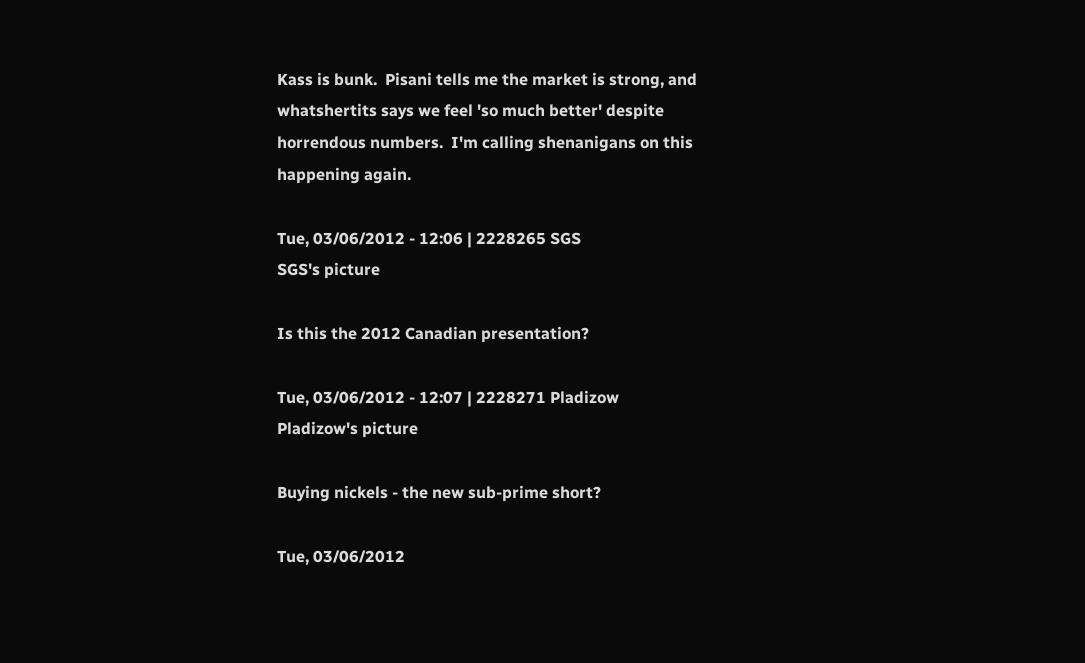Kass is bunk.  Pisani tells me the market is strong, and whatshertits says we feel 'so much better' despite horrendous numbers.  I'm calling shenanigans on this happening again.

Tue, 03/06/2012 - 12:06 | 2228265 SGS
SGS's picture

Is this the 2012 Canadian presentation?

Tue, 03/06/2012 - 12:07 | 2228271 Pladizow
Pladizow's picture

Buying nickels - the new sub-prime short?

Tue, 03/06/2012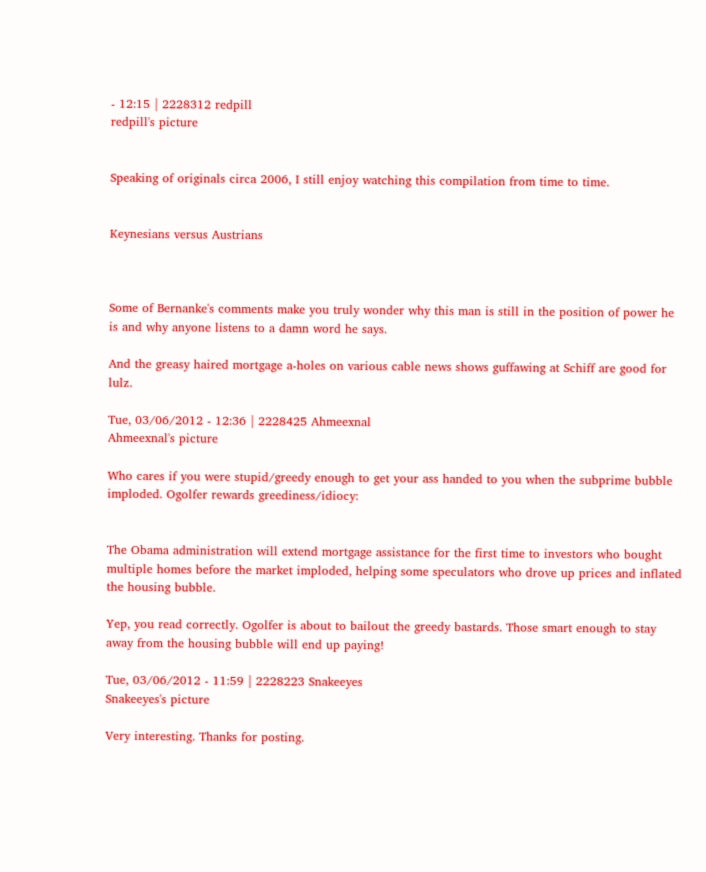- 12:15 | 2228312 redpill
redpill's picture


Speaking of originals circa 2006, I still enjoy watching this compilation from time to time.


Keynesians versus Austrians



Some of Bernanke's comments make you truly wonder why this man is still in the position of power he is and why anyone listens to a damn word he says.

And the greasy haired mortgage a-holes on various cable news shows guffawing at Schiff are good for lulz.

Tue, 03/06/2012 - 12:36 | 2228425 Ahmeexnal
Ahmeexnal's picture

Who cares if you were stupid/greedy enough to get your ass handed to you when the subprime bubble imploded. Ogolfer rewards greediness/idiocy:


The Obama administration will extend mortgage assistance for the first time to investors who bought multiple homes before the market imploded, helping some speculators who drove up prices and inflated the housing bubble.

Yep, you read correctly. Ogolfer is about to bailout the greedy bastards. Those smart enough to stay away from the housing bubble will end up paying!

Tue, 03/06/2012 - 11:59 | 2228223 Snakeeyes
Snakeeyes's picture

Very interesting. Thanks for posting.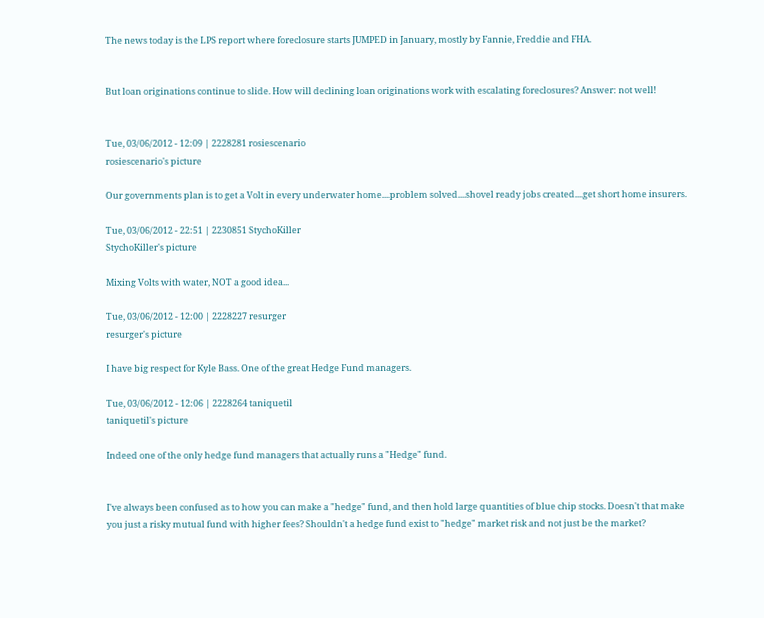The news today is the LPS report where foreclosure starts JUMPED in January, mostly by Fannie, Freddie and FHA.


But loan originations continue to slide. How will declining loan originations work with escalating foreclosures? Answer: not well!


Tue, 03/06/2012 - 12:09 | 2228281 rosiescenario
rosiescenario's picture

Our governments plan is to get a Volt in every underwater home....problem solved....shovel ready jobs created....get short home insurers.

Tue, 03/06/2012 - 22:51 | 2230851 StychoKiller
StychoKiller's picture

Mixing Volts with water, NOT a good idea...

Tue, 03/06/2012 - 12:00 | 2228227 resurger
resurger's picture

I have big respect for Kyle Bass. One of the great Hedge Fund managers.

Tue, 03/06/2012 - 12:06 | 2228264 taniquetil
taniquetil's picture

Indeed one of the only hedge fund managers that actually runs a "Hedge" fund.


I've always been confused as to how you can make a "hedge" fund, and then hold large quantities of blue chip stocks. Doesn't that make you just a risky mutual fund with higher fees? Shouldn't a hedge fund exist to "hedge" market risk and not just be the market?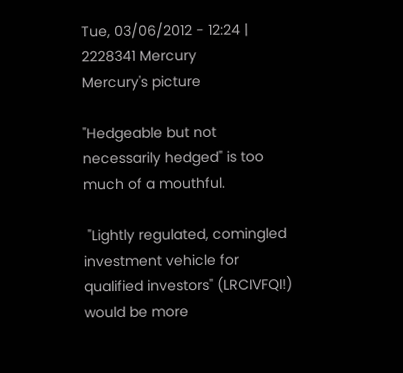Tue, 03/06/2012 - 12:24 | 2228341 Mercury
Mercury's picture

"Hedgeable but not necessarily hedged" is too much of a mouthful.

 "Lightly regulated, comingled investment vehicle for qualified investors" (LRCIVFQI!) would be more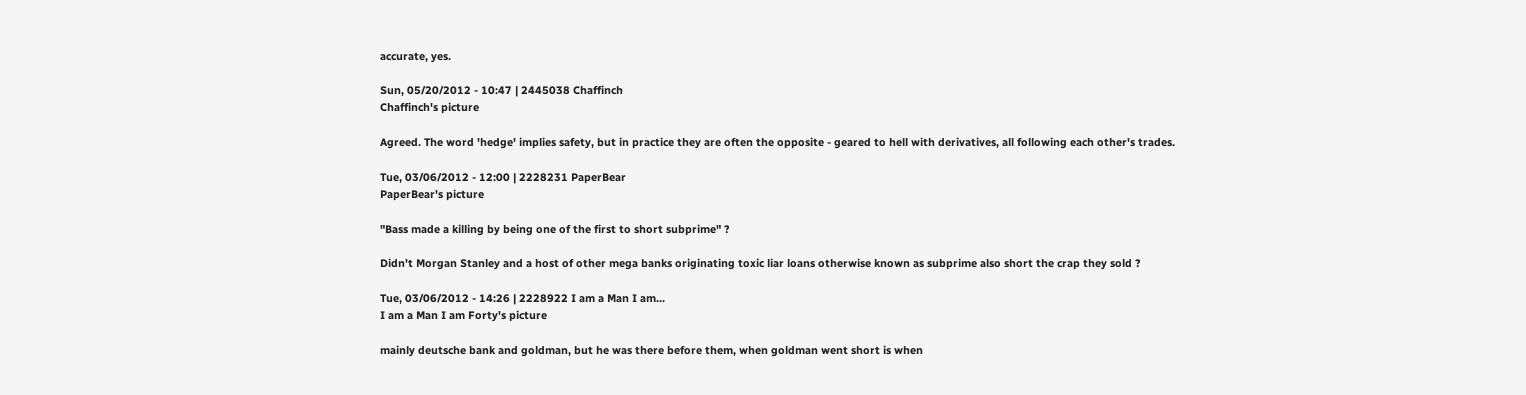accurate, yes.

Sun, 05/20/2012 - 10:47 | 2445038 Chaffinch
Chaffinch's picture

Agreed. The word 'hedge' implies safety, but in practice they are often the opposite - geared to hell with derivatives, all following each other's trades.

Tue, 03/06/2012 - 12:00 | 2228231 PaperBear
PaperBear's picture

"Bass made a killing by being one of the first to short subprime" ?

Didn't Morgan Stanley and a host of other mega banks originating toxic liar loans otherwise known as subprime also short the crap they sold ?

Tue, 03/06/2012 - 14:26 | 2228922 I am a Man I am...
I am a Man I am Forty's picture

mainly deutsche bank and goldman, but he was there before them, when goldman went short is when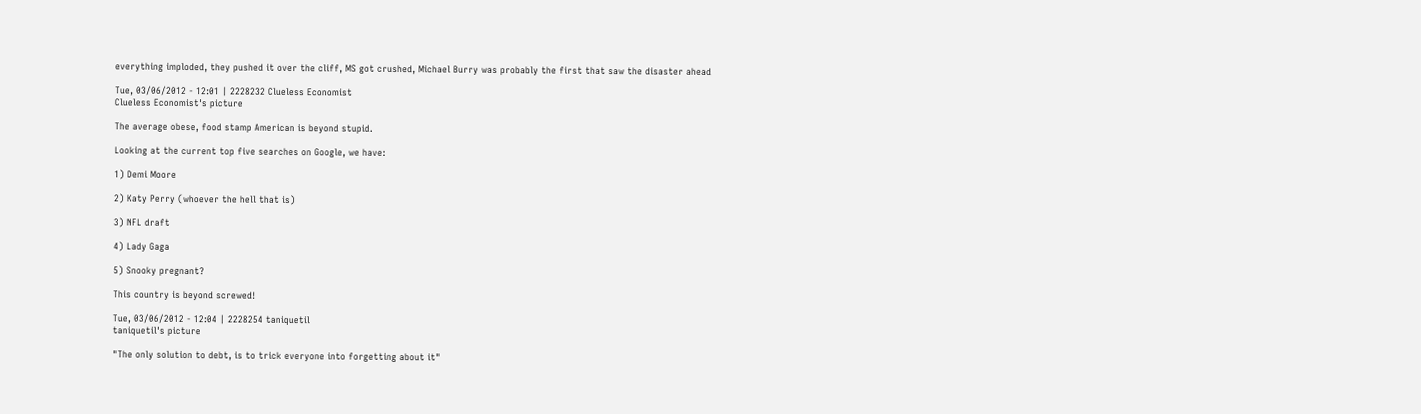everything imploded, they pushed it over the cliff, MS got crushed, Michael Burry was probably the first that saw the disaster ahead

Tue, 03/06/2012 - 12:01 | 2228232 Clueless Economist
Clueless Economist's picture

The average obese, food stamp American is beyond stupid.

Looking at the current top five searches on Google, we have:

1) Demi Moore

2) Katy Perry (whoever the hell that is)

3) NFL draft

4) Lady Gaga

5) Snooky pregnant?

This country is beyond screwed!

Tue, 03/06/2012 - 12:04 | 2228254 taniquetil
taniquetil's picture

"The only solution to debt, is to trick everyone into forgetting about it"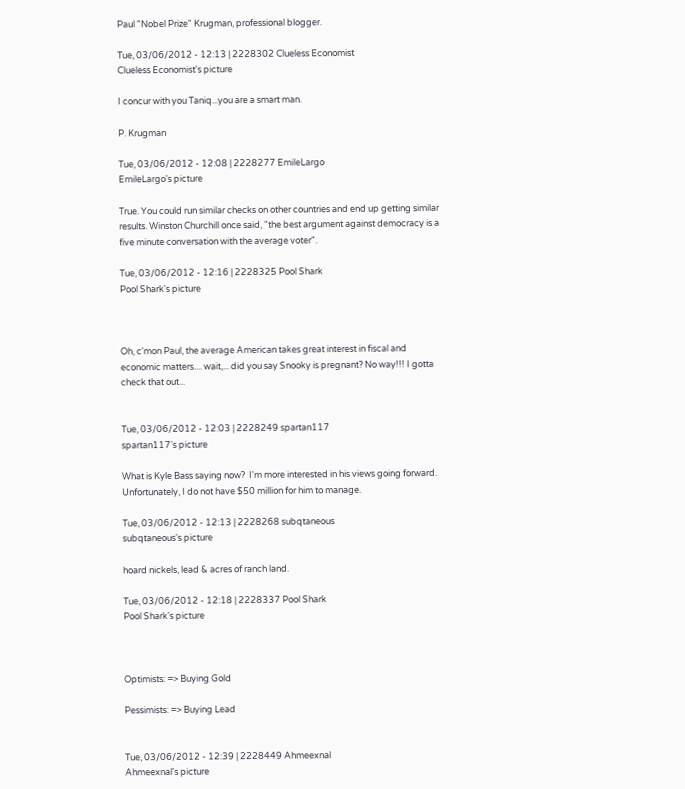Paul "Nobel Prize" Krugman, professional blogger.

Tue, 03/06/2012 - 12:13 | 2228302 Clueless Economist
Clueless Economist's picture

I concur with you Taniq...you are a smart man.

P. Krugman

Tue, 03/06/2012 - 12:08 | 2228277 EmileLargo
EmileLargo's picture

True. You could run similar checks on other countries and end up getting similar results. Winston Churchill once said, "the best argument against democracy is a five minute conversation with the average voter".

Tue, 03/06/2012 - 12:16 | 2228325 Pool Shark
Pool Shark's picture



Oh, c'mon Paul, the average American takes great interest in fiscal and economic matters.... wait,... did you say Snooky is pregnant? No way!!! I gotta check that out...


Tue, 03/06/2012 - 12:03 | 2228249 spartan117
spartan117's picture

What is Kyle Bass saying now?  I'm more interested in his views going forward.  Unfortunately, I do not have $50 million for him to manage.

Tue, 03/06/2012 - 12:13 | 2228268 subqtaneous
subqtaneous's picture

hoard nickels, lead & acres of ranch land.

Tue, 03/06/2012 - 12:18 | 2228337 Pool Shark
Pool Shark's picture



Optimists: => Buying Gold

Pessimists: => Buying Lead


Tue, 03/06/2012 - 12:39 | 2228449 Ahmeexnal
Ahmeexnal's picture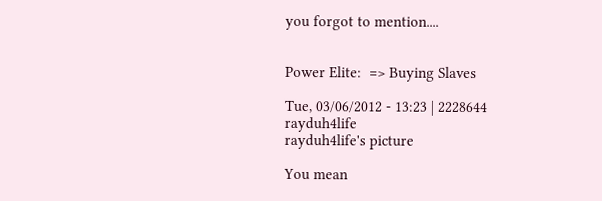you forgot to mention....


Power Elite:  => Buying Slaves

Tue, 03/06/2012 - 13:23 | 2228644 rayduh4life
rayduh4life's picture

You mean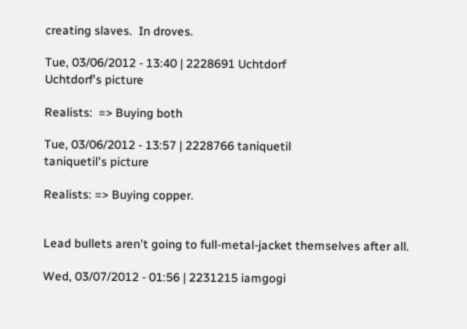creating slaves.  In droves.

Tue, 03/06/2012 - 13:40 | 2228691 Uchtdorf
Uchtdorf's picture

Realists:  => Buying both

Tue, 03/06/2012 - 13:57 | 2228766 taniquetil
taniquetil's picture

Realists: => Buying copper.


Lead bullets aren't going to full-metal-jacket themselves after all.

Wed, 03/07/2012 - 01:56 | 2231215 iamgogi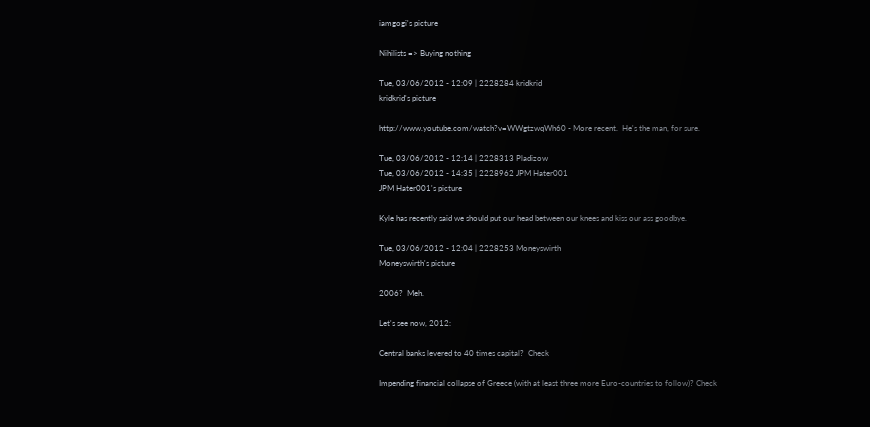iamgogi's picture

Nihilists => Buying nothing

Tue, 03/06/2012 - 12:09 | 2228284 kridkrid
kridkrid's picture

http://www.youtube.com/watch?v=WWgtzwqWh60 - More recent.  He's the man, for sure.

Tue, 03/06/2012 - 12:14 | 2228313 Pladizow
Tue, 03/06/2012 - 14:35 | 2228962 JPM Hater001
JPM Hater001's picture

Kyle has recently said we should put our head between our knees and kiss our ass goodbye.

Tue, 03/06/2012 - 12:04 | 2228253 Moneyswirth
Moneyswirth's picture

2006?  Meh.

Let's see now, 2012:

Central banks levered to 40 times capital?  Check

Impending financial collapse of Greece (with at least three more Euro-countries to follow)? Check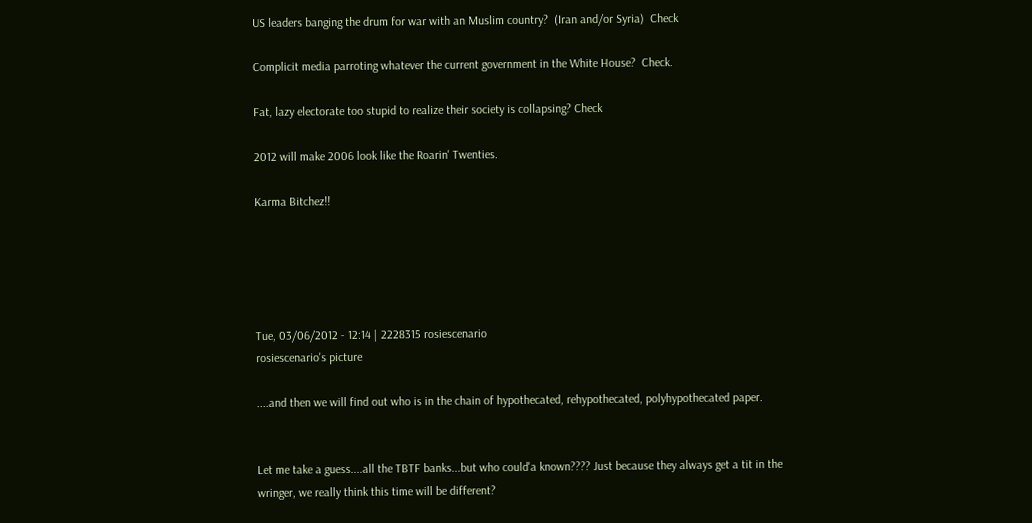US leaders banging the drum for war with an Muslim country?  (Iran and/or Syria)  Check

Complicit media parroting whatever the current government in the White House?  Check.

Fat, lazy electorate too stupid to realize their society is collapsing? Check

2012 will make 2006 look like the Roarin' Twenties.

Karma Bitchez!!





Tue, 03/06/2012 - 12:14 | 2228315 rosiescenario
rosiescenario's picture

....and then we will find out who is in the chain of hypothecated, rehypothecated, polyhypothecated paper.


Let me take a guess....all the TBTF banks...but who could'a known???? Just because they always get a tit in the wringer, we really think this time will be different?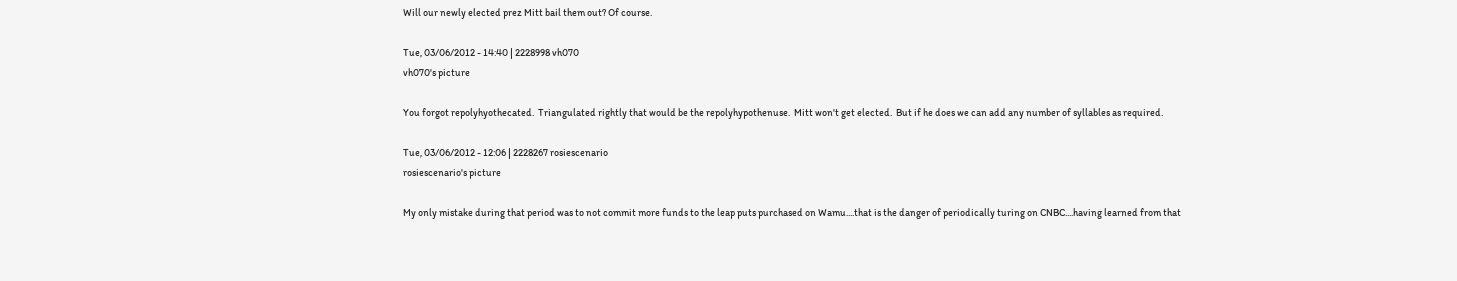Will our newly elected prez Mitt bail them out? Of course.

Tue, 03/06/2012 - 14:40 | 2228998 vh070
vh070's picture

You forgot repolyhyothecated.  Triangulated rightly that would be the repolyhypothenuse.  Mitt won't get elected.  But if he does we can add any number of syllables as required.

Tue, 03/06/2012 - 12:06 | 2228267 rosiescenario
rosiescenario's picture

My only mistake during that period was to not commit more funds to the leap puts purchased on Wamu....that is the danger of periodically turing on CNBC....having learned from that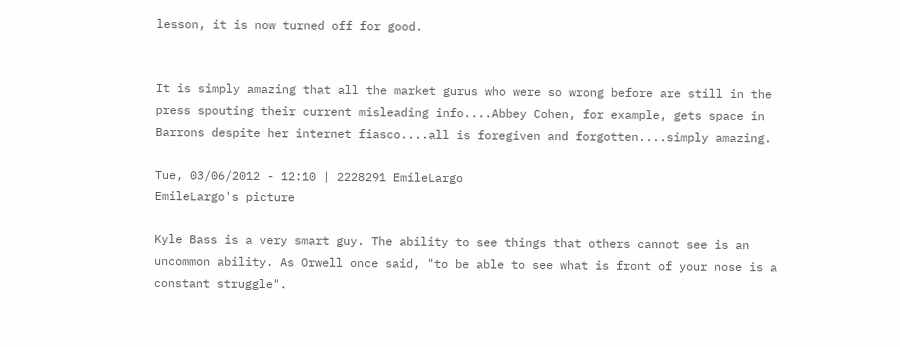lesson, it is now turned off for good.


It is simply amazing that all the market gurus who were so wrong before are still in the press spouting their current misleading info....Abbey Cohen, for example, gets space in Barrons despite her internet fiasco....all is foregiven and forgotten....simply amazing.

Tue, 03/06/2012 - 12:10 | 2228291 EmileLargo
EmileLargo's picture

Kyle Bass is a very smart guy. The ability to see things that others cannot see is an uncommon ability. As Orwell once said, "to be able to see what is front of your nose is a constant struggle".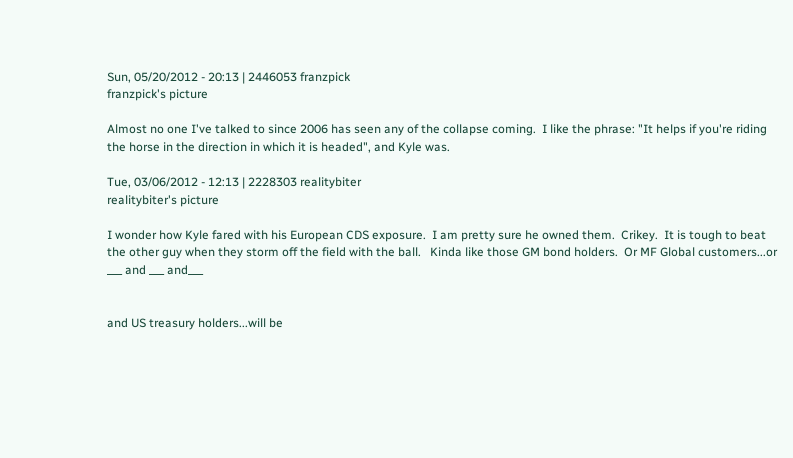Sun, 05/20/2012 - 20:13 | 2446053 franzpick
franzpick's picture

Almost no one I've talked to since 2006 has seen any of the collapse coming.  I like the phrase: "It helps if you're riding the horse in the direction in which it is headed", and Kyle was.

Tue, 03/06/2012 - 12:13 | 2228303 realitybiter
realitybiter's picture

I wonder how Kyle fared with his European CDS exposure.  I am pretty sure he owned them.  Crikey.  It is tough to beat the other guy when they storm off the field with the ball.   Kinda like those GM bond holders.  Or MF Global customers...or  ___ and ___ and___


and US treasury holders...will be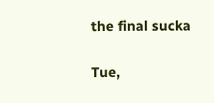the final sucka

Tue,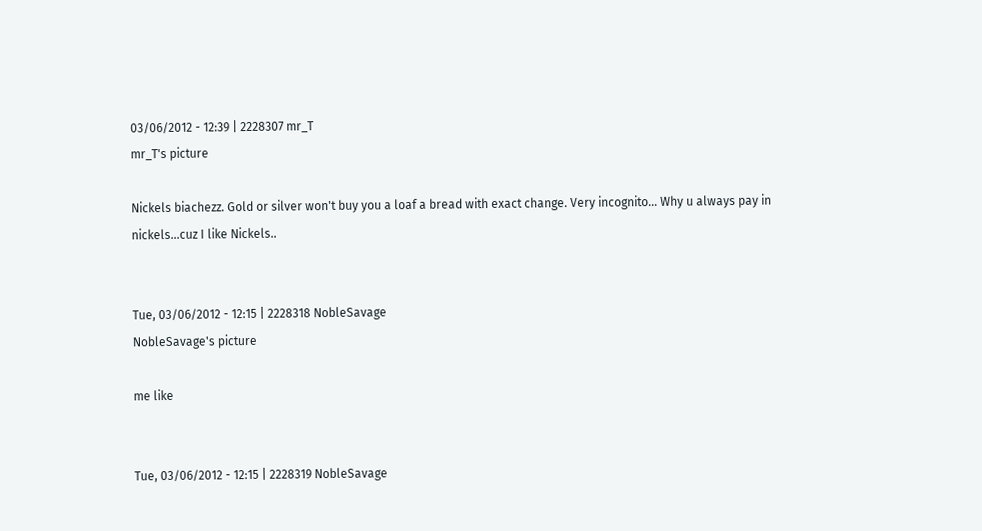03/06/2012 - 12:39 | 2228307 mr_T
mr_T's picture

Nickels biachezz. Gold or silver won't buy you a loaf a bread with exact change. Very incognito... Why u always pay in nickels...cuz I like Nickels..


Tue, 03/06/2012 - 12:15 | 2228318 NobleSavage
NobleSavage's picture

me like


Tue, 03/06/2012 - 12:15 | 2228319 NobleSavage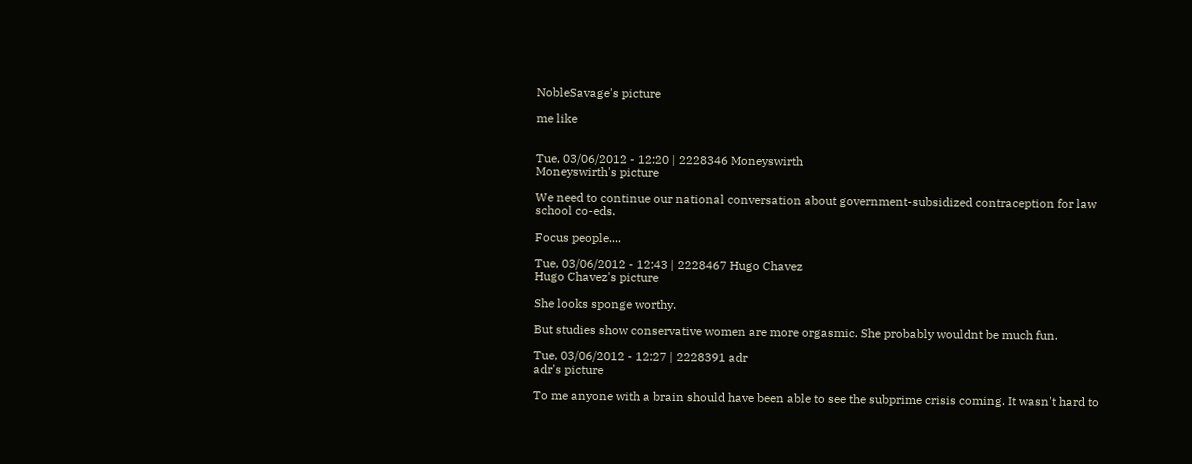NobleSavage's picture

me like


Tue, 03/06/2012 - 12:20 | 2228346 Moneyswirth
Moneyswirth's picture

We need to continue our national conversation about government-subsidized contraception for law school co-eds.

Focus people....

Tue, 03/06/2012 - 12:43 | 2228467 Hugo Chavez
Hugo Chavez's picture

She looks sponge worthy.

But studies show conservative women are more orgasmic. She probably wouldnt be much fun.

Tue, 03/06/2012 - 12:27 | 2228391 adr
adr's picture

To me anyone with a brain should have been able to see the subprime crisis coming. It wasn't hard to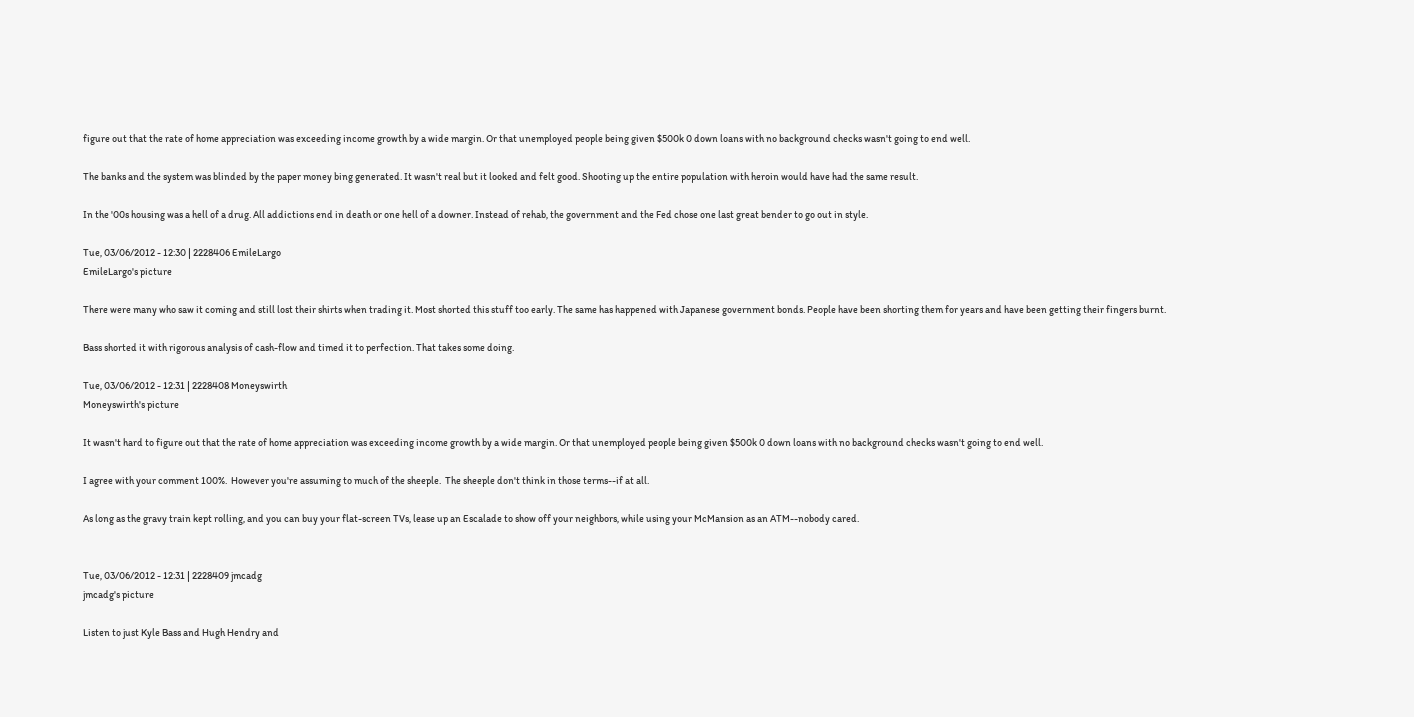figure out that the rate of home appreciation was exceeding income growth by a wide margin. Or that unemployed people being given $500k 0 down loans with no background checks wasn't going to end well.

The banks and the system was blinded by the paper money bing generated. It wasn't real but it looked and felt good. Shooting up the entire population with heroin would have had the same result.

In the '00s housing was a hell of a drug. All addictions end in death or one hell of a downer. Instead of rehab, the government and the Fed chose one last great bender to go out in style.

Tue, 03/06/2012 - 12:30 | 2228406 EmileLargo
EmileLargo's picture

There were many who saw it coming and still lost their shirts when trading it. Most shorted this stuff too early. The same has happened with Japanese government bonds. People have been shorting them for years and have been getting their fingers burnt.

Bass shorted it with rigorous analysis of cash-flow and timed it to perfection. That takes some doing.

Tue, 03/06/2012 - 12:31 | 2228408 Moneyswirth
Moneyswirth's picture

It wasn't hard to figure out that the rate of home appreciation was exceeding income growth by a wide margin. Or that unemployed people being given $500k 0 down loans with no background checks wasn't going to end well.

I agree with your comment 100%.  However you're assuming to much of the sheeple.  The sheeple don't think in those terms--if at all.

As long as the gravy train kept rolling, and you can buy your flat-screen TVs, lease up an Escalade to show off your neighbors, while using your McMansion as an ATM--nobody cared.


Tue, 03/06/2012 - 12:31 | 2228409 jmcadg
jmcadg's picture

Listen to just Kyle Bass and Hugh Hendry and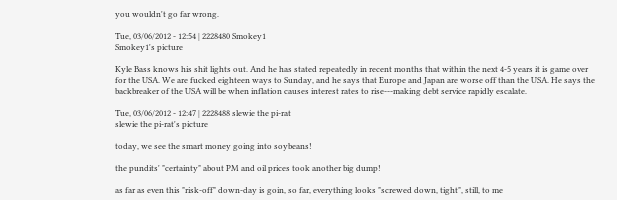you wouldn't go far wrong.

Tue, 03/06/2012 - 12:54 | 2228480 Smokey1
Smokey1's picture

Kyle Bass knows his shit lights out. And he has stated repeatedly in recent months that within the next 4-5 years it is game over for the USA. We are fucked eighteen ways to Sunday, and he says that Europe and Japan are worse off than the USA. He says the backbreaker of the USA will be when inflation causes interest rates to rise---making debt service rapidly escalate.

Tue, 03/06/2012 - 12:47 | 2228488 slewie the pi-rat
slewie the pi-rat's picture

today, we see the smart money going into soybeans!

the pundits' "certainty" about PM and oil prices took another big dump!

as far as even this "risk-off" down-day is goin, so far, everything looks "screwed down, tight", still, to me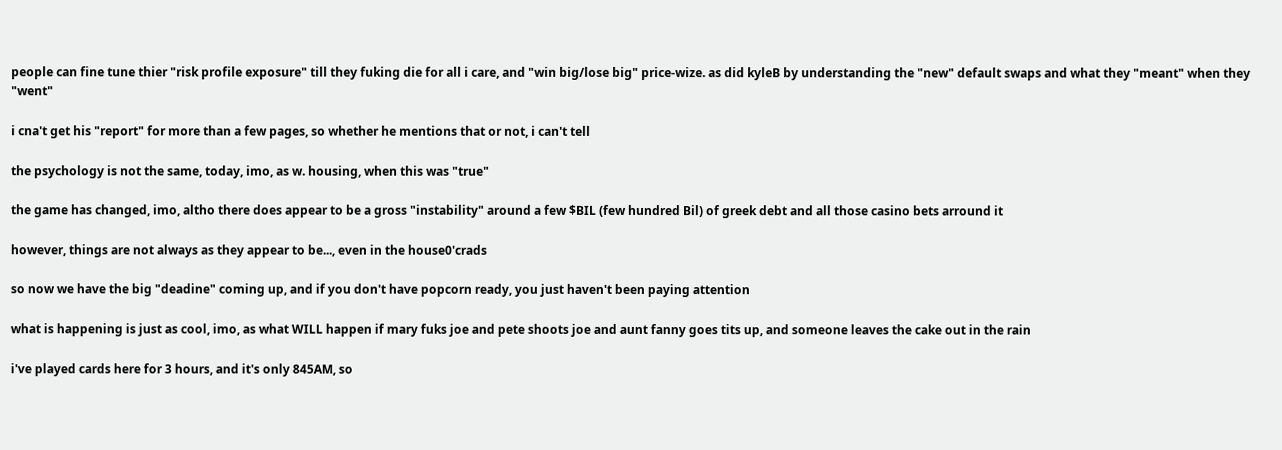people can fine tune thier "risk profile exposure" till they fuking die for all i care, and "win big/lose big" price-wize. as did kyleB by understanding the "new" default swaps and what they "meant" when they "went"

i cna't get his "report" for more than a few pages, so whether he mentions that or not, i can't tell

the psychology is not the same, today, imo, as w. housing, when this was "true"

the game has changed, imo, altho there does appear to be a gross "instability" around a few $BIL (few hundred Bil) of greek debt and all those casino bets arround it

however, things are not always as they appear to be..., even in the house0'crads

so now we have the big "deadine" coming up, and if you don't have popcorn ready, you just haven't been paying attention

what is happening is just as cool, imo, as what WILL happen if mary fuks joe and pete shoots joe and aunt fanny goes tits up, and someone leaves the cake out in the rain

i've played cards here for 3 hours, and it's only 845AM, so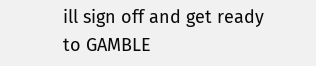ill sign off and get ready to GAMBLE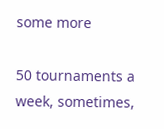some more

50 tournaments a week, sometimes,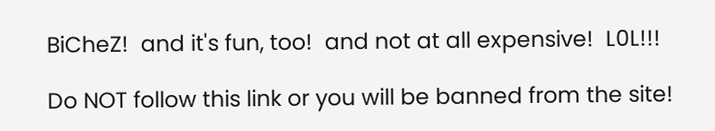BiCheZ!  and it's fun, too!  and not at all expensive!  L0L!!!

Do NOT follow this link or you will be banned from the site!